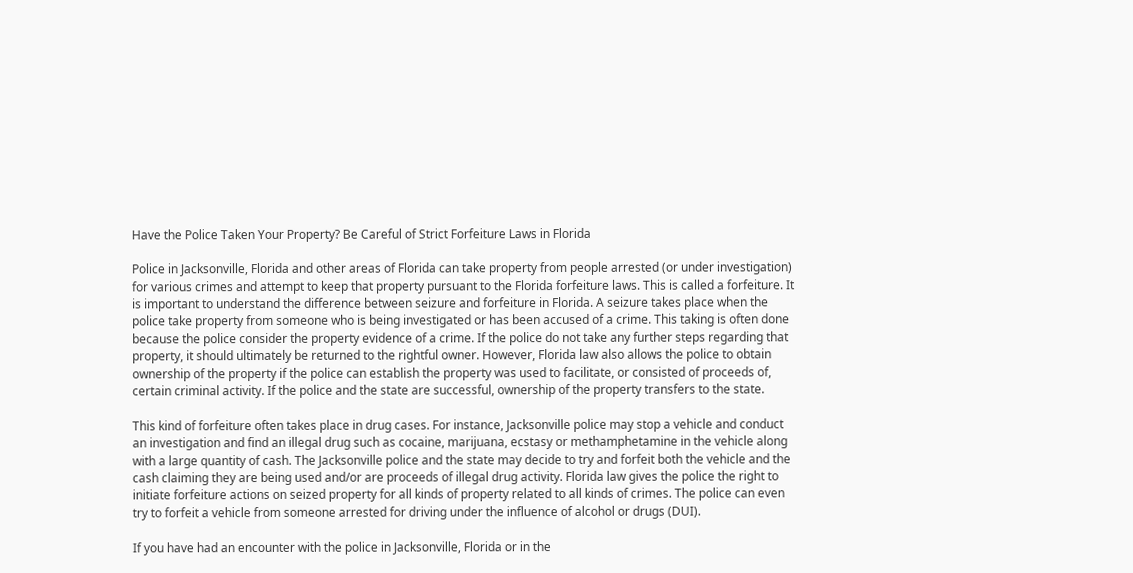Have the Police Taken Your Property? Be Careful of Strict Forfeiture Laws in Florida

Police in Jacksonville, Florida and other areas of Florida can take property from people arrested (or under investigation) for various crimes and attempt to keep that property pursuant to the Florida forfeiture laws. This is called a forfeiture. It is important to understand the difference between seizure and forfeiture in Florida. A seizure takes place when the police take property from someone who is being investigated or has been accused of a crime. This taking is often done because the police consider the property evidence of a crime. If the police do not take any further steps regarding that property, it should ultimately be returned to the rightful owner. However, Florida law also allows the police to obtain ownership of the property if the police can establish the property was used to facilitate, or consisted of proceeds of, certain criminal activity. If the police and the state are successful, ownership of the property transfers to the state.

This kind of forfeiture often takes place in drug cases. For instance, Jacksonville police may stop a vehicle and conduct an investigation and find an illegal drug such as cocaine, marijuana, ecstasy or methamphetamine in the vehicle along with a large quantity of cash. The Jacksonville police and the state may decide to try and forfeit both the vehicle and the cash claiming they are being used and/or are proceeds of illegal drug activity. Florida law gives the police the right to initiate forfeiture actions on seized property for all kinds of property related to all kinds of crimes. The police can even try to forfeit a vehicle from someone arrested for driving under the influence of alcohol or drugs (DUI).

If you have had an encounter with the police in Jacksonville, Florida or in the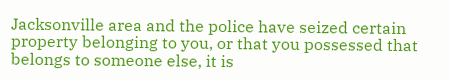Jacksonville area and the police have seized certain property belonging to you, or that you possessed that belongs to someone else, it is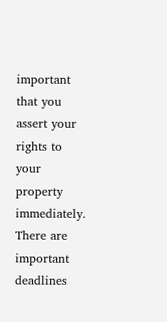important that you assert your rights to your property immediately. There are important deadlines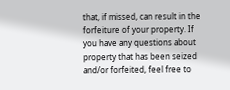that, if missed, can result in the forfeiture of your property. If you have any questions about property that has been seized and/or forfeited, feel free to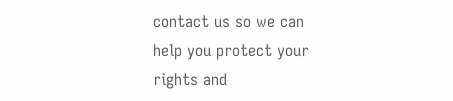contact us so we can help you protect your rights and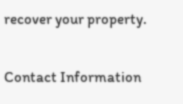recover your property.

Contact Information